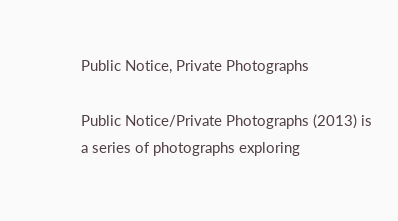Public Notice, Private Photographs

Public Notice/Private Photographs (2013) is a series of photographs exploring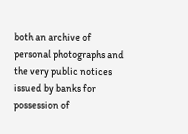both an archive of personal photographs and the very public notices issued by banks for possession of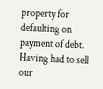property for defaulting on payment of debt. Having had to sell our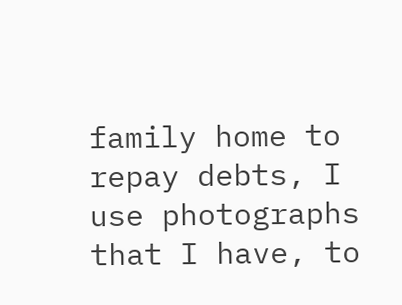family home to repay debts, I use photographs that I have, to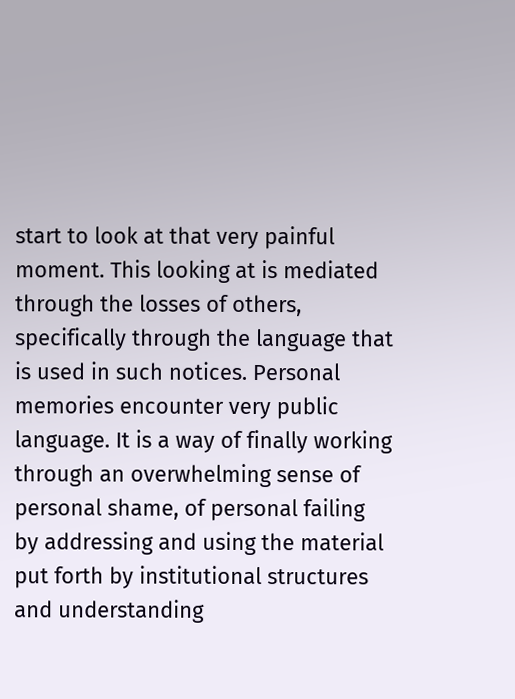start to look at that very painful moment. This looking at is mediated through the losses of others, specifically through the language that is used in such notices. Personal memories encounter very public language. It is a way of finally working through an overwhelming sense of personal shame, of personal failing by addressing and using the material put forth by institutional structures and understanding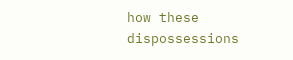how these dispossessions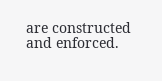are constructed and enforced.